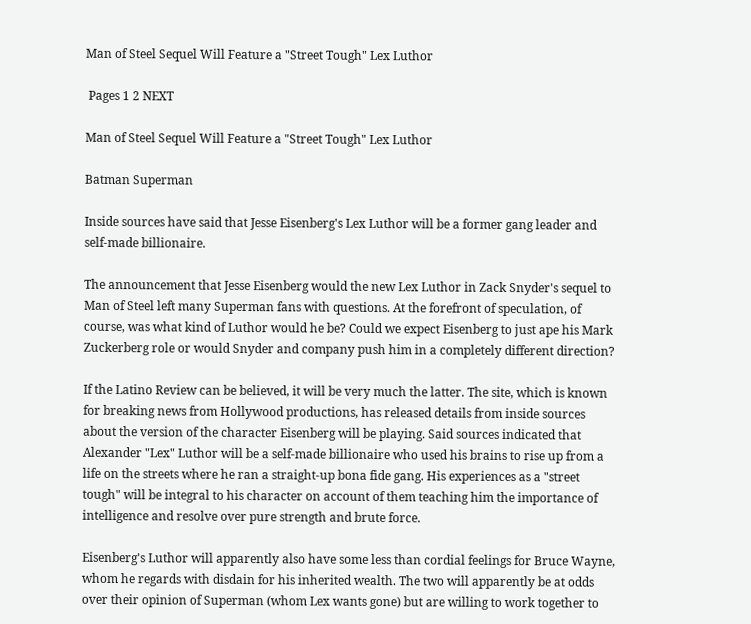Man of Steel Sequel Will Feature a "Street Tough" Lex Luthor

 Pages 1 2 NEXT

Man of Steel Sequel Will Feature a "Street Tough" Lex Luthor

Batman Superman

Inside sources have said that Jesse Eisenberg's Lex Luthor will be a former gang leader and self-made billionaire.

The announcement that Jesse Eisenberg would the new Lex Luthor in Zack Snyder's sequel to Man of Steel left many Superman fans with questions. At the forefront of speculation, of course, was what kind of Luthor would he be? Could we expect Eisenberg to just ape his Mark Zuckerberg role or would Snyder and company push him in a completely different direction?

If the Latino Review can be believed, it will be very much the latter. The site, which is known for breaking news from Hollywood productions, has released details from inside sources about the version of the character Eisenberg will be playing. Said sources indicated that Alexander "Lex" Luthor will be a self-made billionaire who used his brains to rise up from a life on the streets where he ran a straight-up bona fide gang. His experiences as a "street tough" will be integral to his character on account of them teaching him the importance of intelligence and resolve over pure strength and brute force.

Eisenberg's Luthor will apparently also have some less than cordial feelings for Bruce Wayne, whom he regards with disdain for his inherited wealth. The two will apparently be at odds over their opinion of Superman (whom Lex wants gone) but are willing to work together to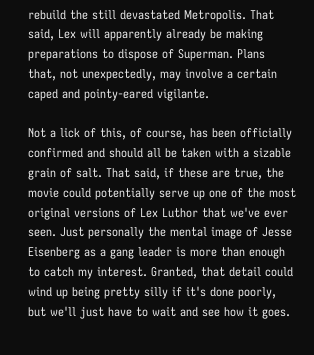rebuild the still devastated Metropolis. That said, Lex will apparently already be making preparations to dispose of Superman. Plans that, not unexpectedly, may involve a certain caped and pointy-eared vigilante.

Not a lick of this, of course, has been officially confirmed and should all be taken with a sizable grain of salt. That said, if these are true, the movie could potentially serve up one of the most original versions of Lex Luthor that we've ever seen. Just personally the mental image of Jesse Eisenberg as a gang leader is more than enough to catch my interest. Granted, that detail could wind up being pretty silly if it's done poorly, but we'll just have to wait and see how it goes.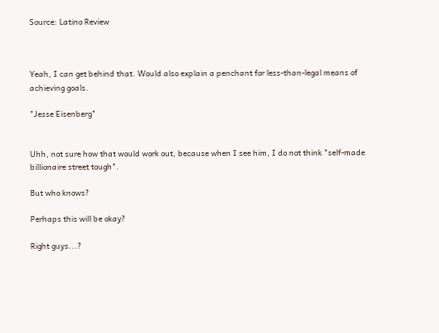Source: Latino Review



Yeah, I can get behind that. Would also explain a penchant for less-than-legal means of achieving goals.

"Jesse Eisenberg"


Uhh, not sure how that would work out, because when I see him, I do not think "self-made billionaire street tough".

But who knows?

Perhaps this will be okay?

Right guys...?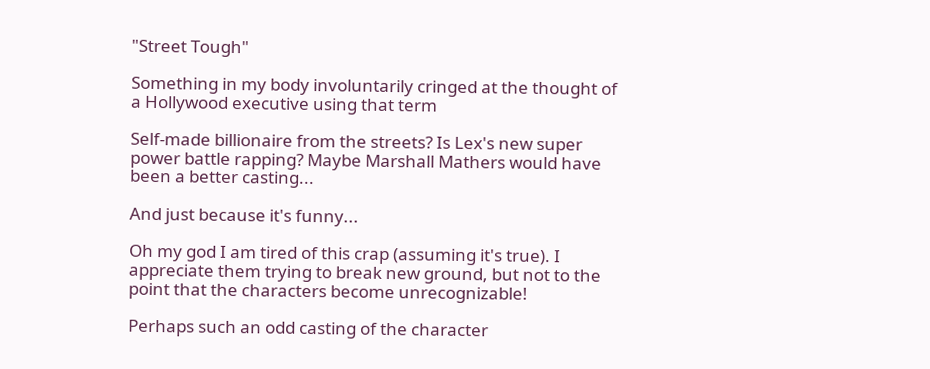"Street Tough"

Something in my body involuntarily cringed at the thought of a Hollywood executive using that term

Self-made billionaire from the streets? Is Lex's new super power battle rapping? Maybe Marshall Mathers would have been a better casting...

And just because it's funny...

Oh my god I am tired of this crap (assuming it's true). I appreciate them trying to break new ground, but not to the point that the characters become unrecognizable!

Perhaps such an odd casting of the character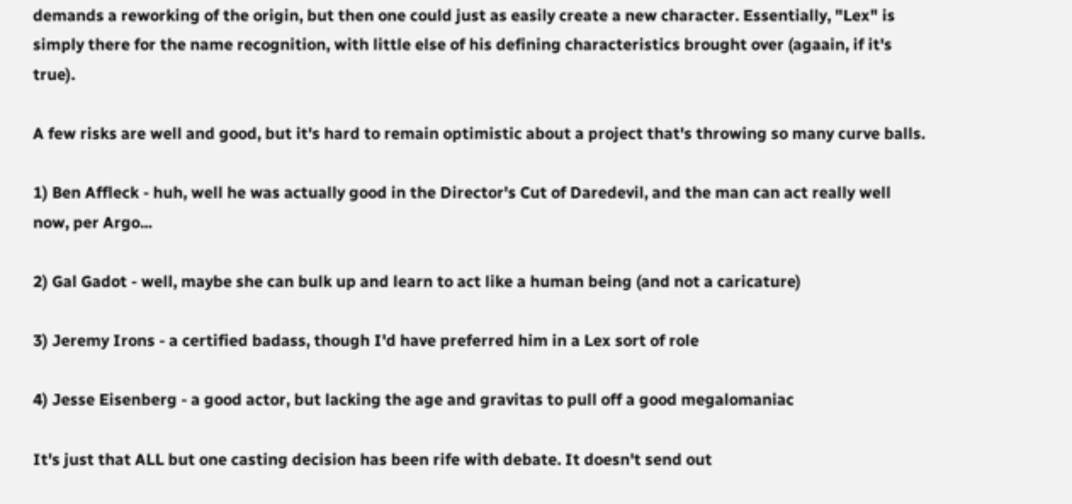demands a reworking of the origin, but then one could just as easily create a new character. Essentially, "Lex" is simply there for the name recognition, with little else of his defining characteristics brought over (agaain, if it's true).

A few risks are well and good, but it's hard to remain optimistic about a project that's throwing so many curve balls.

1) Ben Affleck - huh, well he was actually good in the Director's Cut of Daredevil, and the man can act really well now, per Argo...

2) Gal Gadot - well, maybe she can bulk up and learn to act like a human being (and not a caricature)

3) Jeremy Irons - a certified badass, though I'd have preferred him in a Lex sort of role

4) Jesse Eisenberg - a good actor, but lacking the age and gravitas to pull off a good megalomaniac

It's just that ALL but one casting decision has been rife with debate. It doesn't send out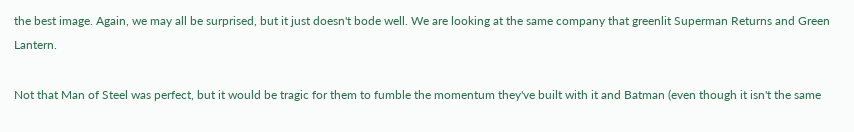the best image. Again, we may all be surprised, but it just doesn't bode well. We are looking at the same company that greenlit Superman Returns and Green Lantern.

Not that Man of Steel was perfect, but it would be tragic for them to fumble the momentum they've built with it and Batman (even though it isn't the same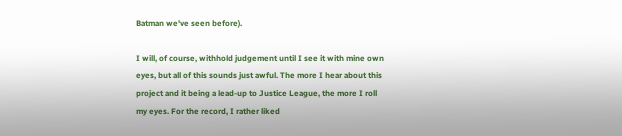Batman we've seen before).

I will, of course, withhold judgement until I see it with mine own eyes, but all of this sounds just awful. The more I hear about this project and it being a lead-up to Justice League, the more I roll my eyes. For the record, I rather liked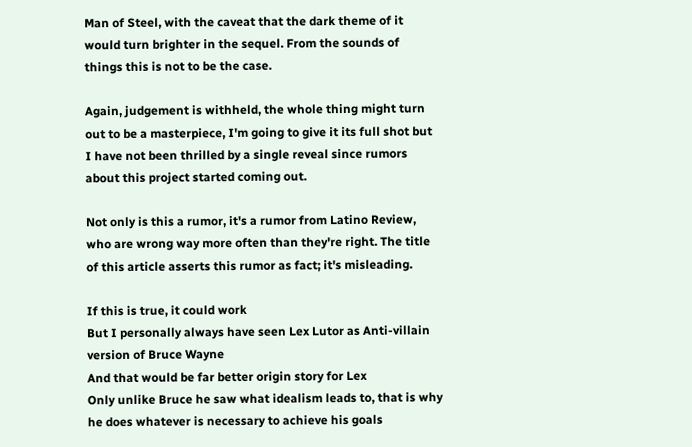Man of Steel, with the caveat that the dark theme of it would turn brighter in the sequel. From the sounds of things this is not to be the case.

Again, judgement is withheld, the whole thing might turn out to be a masterpiece, I'm going to give it its full shot but I have not been thrilled by a single reveal since rumors about this project started coming out.

Not only is this a rumor, it's a rumor from Latino Review, who are wrong way more often than they're right. The title of this article asserts this rumor as fact; it's misleading.

If this is true, it could work
But I personally always have seen Lex Lutor as Anti-villain version of Bruce Wayne
And that would be far better origin story for Lex
Only unlike Bruce he saw what idealism leads to, that is why he does whatever is necessary to achieve his goals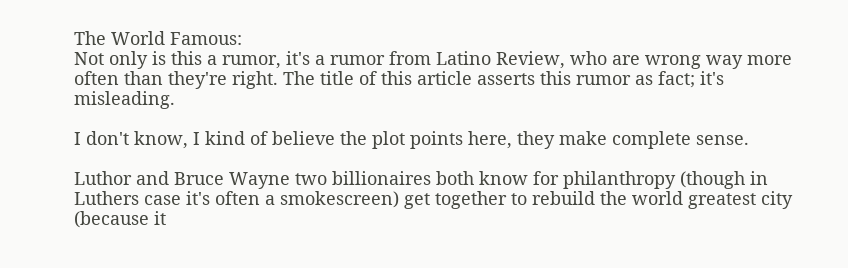The World Famous:
Not only is this a rumor, it's a rumor from Latino Review, who are wrong way more often than they're right. The title of this article asserts this rumor as fact; it's misleading.

I don't know, I kind of believe the plot points here, they make complete sense.

Luthor and Bruce Wayne two billionaires both know for philanthropy (though in Luthers case it's often a smokescreen) get together to rebuild the world greatest city (because it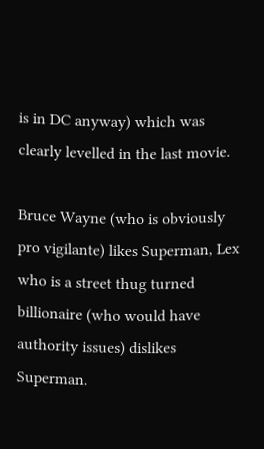is in DC anyway) which was clearly levelled in the last movie.

Bruce Wayne (who is obviously pro vigilante) likes Superman, Lex who is a street thug turned billionaire (who would have authority issues) dislikes Superman.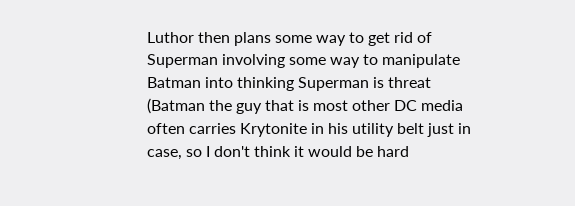Luthor then plans some way to get rid of Superman involving some way to manipulate Batman into thinking Superman is threat (Batman the guy that is most other DC media often carries Krytonite in his utility belt just in case, so I don't think it would be hard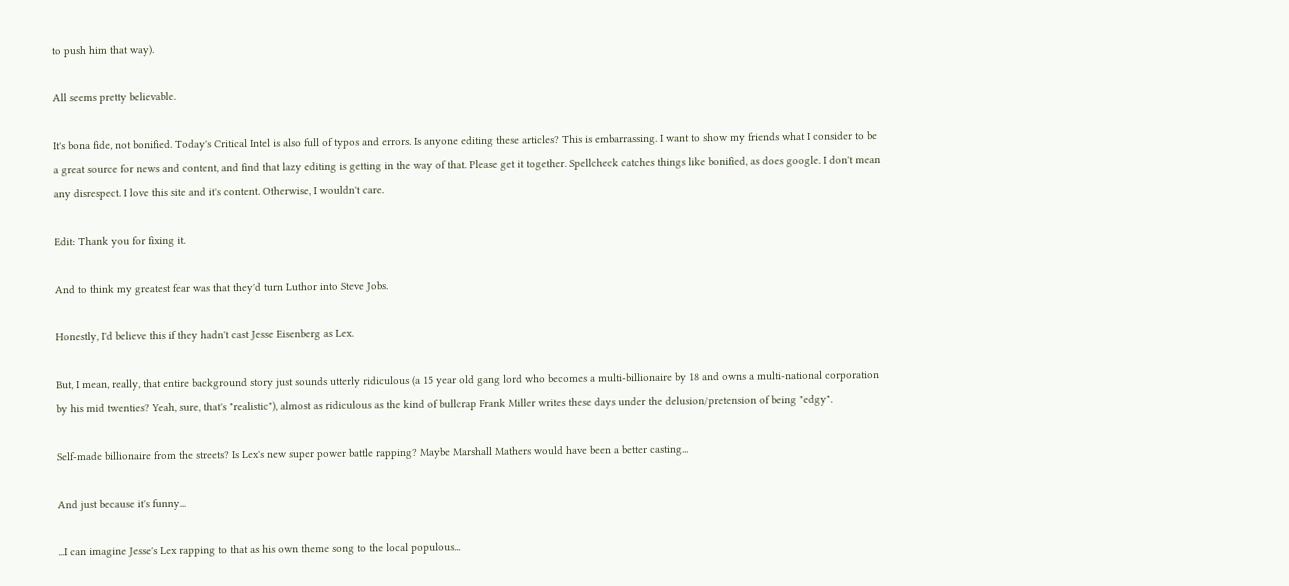to push him that way).

All seems pretty believable.

It's bona fide, not bonified. Today's Critical Intel is also full of typos and errors. Is anyone editing these articles? This is embarrassing. I want to show my friends what I consider to be a great source for news and content, and find that lazy editing is getting in the way of that. Please get it together. Spellcheck catches things like bonified, as does google. I don't mean any disrespect. I love this site and it's content. Otherwise, I wouldn't care.

Edit: Thank you for fixing it.

And to think my greatest fear was that they'd turn Luthor into Steve Jobs.

Honestly, I'd believe this if they hadn't cast Jesse Eisenberg as Lex.

But, I mean, really, that entire background story just sounds utterly ridiculous (a 15 year old gang lord who becomes a multi-billionaire by 18 and owns a multi-national corporation by his mid twenties? Yeah, sure, that's "realistic"), almost as ridiculous as the kind of bullcrap Frank Miller writes these days under the delusion/pretension of being "edgy".

Self-made billionaire from the streets? Is Lex's new super power battle rapping? Maybe Marshall Mathers would have been a better casting...

And just because it's funny...

...I can imagine Jesse's Lex rapping to that as his own theme song to the local populous...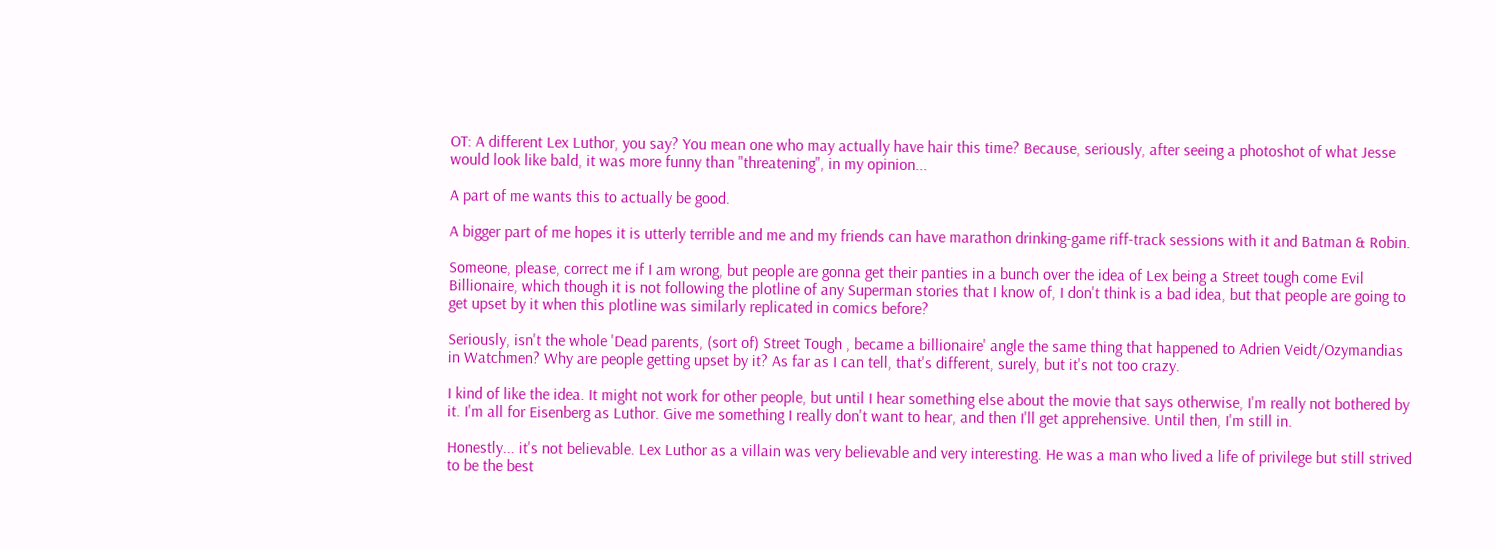OT: A different Lex Luthor, you say? You mean one who may actually have hair this time? Because, seriously, after seeing a photoshot of what Jesse would look like bald, it was more funny than "threatening", in my opinion...

A part of me wants this to actually be good.

A bigger part of me hopes it is utterly terrible and me and my friends can have marathon drinking-game riff-track sessions with it and Batman & Robin.

Someone, please, correct me if I am wrong, but people are gonna get their panties in a bunch over the idea of Lex being a Street tough come Evil Billionaire, which though it is not following the plotline of any Superman stories that I know of, I don't think is a bad idea, but that people are going to get upset by it when this plotline was similarly replicated in comics before?

Seriously, isn't the whole 'Dead parents, (sort of) Street Tough , became a billionaire' angle the same thing that happened to Adrien Veidt/Ozymandias in Watchmen? Why are people getting upset by it? As far as I can tell, that's different, surely, but it's not too crazy.

I kind of like the idea. It might not work for other people, but until I hear something else about the movie that says otherwise, I'm really not bothered by it. I'm all for Eisenberg as Luthor. Give me something I really don't want to hear, and then I'll get apprehensive. Until then, I'm still in.

Honestly... it's not believable. Lex Luthor as a villain was very believable and very interesting. He was a man who lived a life of privilege but still strived to be the best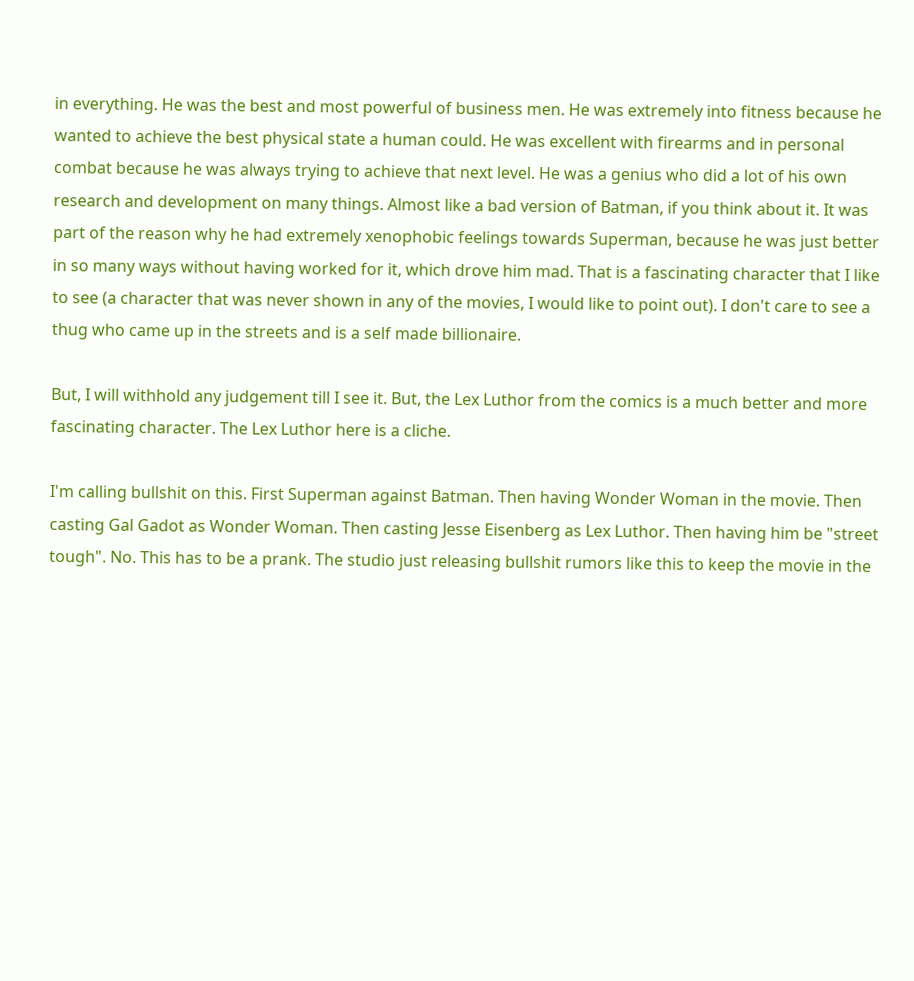in everything. He was the best and most powerful of business men. He was extremely into fitness because he wanted to achieve the best physical state a human could. He was excellent with firearms and in personal combat because he was always trying to achieve that next level. He was a genius who did a lot of his own research and development on many things. Almost like a bad version of Batman, if you think about it. It was part of the reason why he had extremely xenophobic feelings towards Superman, because he was just better in so many ways without having worked for it, which drove him mad. That is a fascinating character that I like to see (a character that was never shown in any of the movies, I would like to point out). I don't care to see a thug who came up in the streets and is a self made billionaire.

But, I will withhold any judgement till I see it. But, the Lex Luthor from the comics is a much better and more fascinating character. The Lex Luthor here is a cliche.

I'm calling bullshit on this. First Superman against Batman. Then having Wonder Woman in the movie. Then casting Gal Gadot as Wonder Woman. Then casting Jesse Eisenberg as Lex Luthor. Then having him be "street tough". No. This has to be a prank. The studio just releasing bullshit rumors like this to keep the movie in the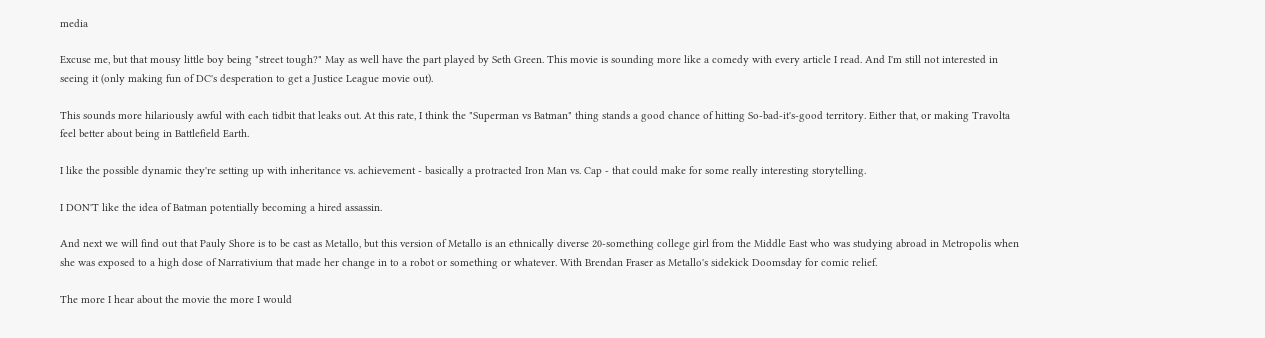media

Excuse me, but that mousy little boy being "street tough?" May as well have the part played by Seth Green. This movie is sounding more like a comedy with every article I read. And I'm still not interested in seeing it (only making fun of DC's desperation to get a Justice League movie out).

This sounds more hilariously awful with each tidbit that leaks out. At this rate, I think the "Superman vs Batman" thing stands a good chance of hitting So-bad-it's-good territory. Either that, or making Travolta feel better about being in Battlefield Earth.

I like the possible dynamic they're setting up with inheritance vs. achievement - basically a protracted Iron Man vs. Cap - that could make for some really interesting storytelling.

I DON'T like the idea of Batman potentially becoming a hired assassin.

And next we will find out that Pauly Shore is to be cast as Metallo, but this version of Metallo is an ethnically diverse 20-something college girl from the Middle East who was studying abroad in Metropolis when she was exposed to a high dose of Narrativium that made her change in to a robot or something or whatever. With Brendan Fraser as Metallo's sidekick Doomsday for comic relief.

The more I hear about the movie the more I would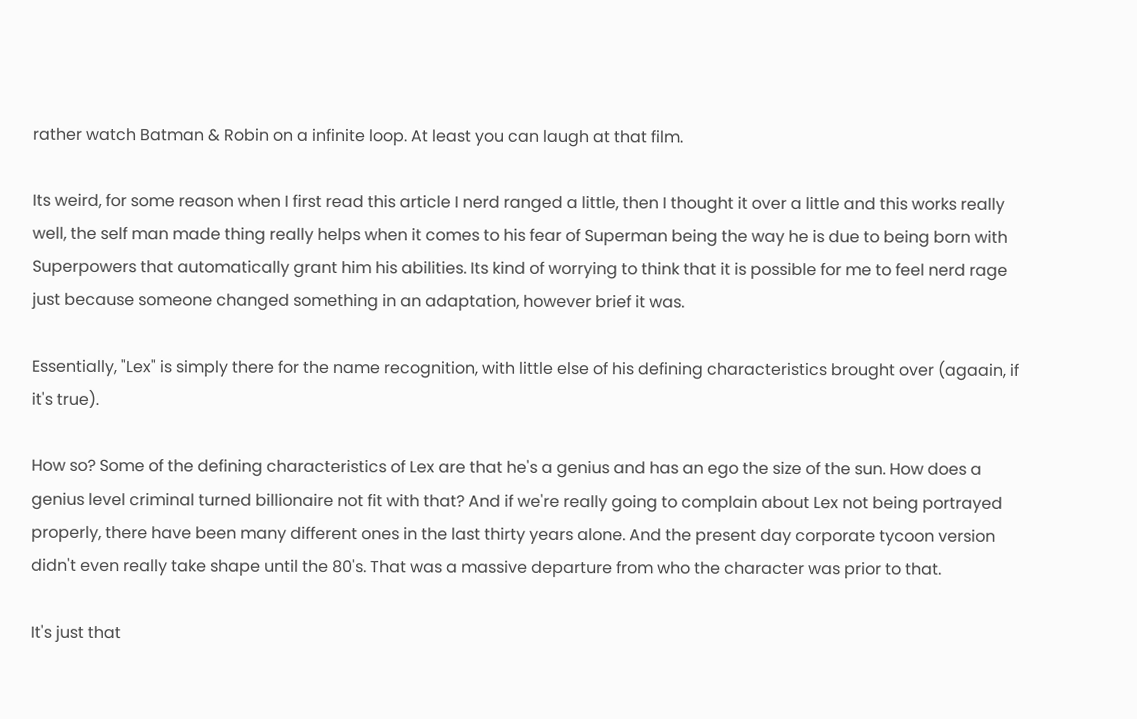rather watch Batman & Robin on a infinite loop. At least you can laugh at that film.

Its weird, for some reason when I first read this article I nerd ranged a little, then I thought it over a little and this works really well, the self man made thing really helps when it comes to his fear of Superman being the way he is due to being born with Superpowers that automatically grant him his abilities. Its kind of worrying to think that it is possible for me to feel nerd rage just because someone changed something in an adaptation, however brief it was.

Essentially, "Lex" is simply there for the name recognition, with little else of his defining characteristics brought over (agaain, if it's true).

How so? Some of the defining characteristics of Lex are that he's a genius and has an ego the size of the sun. How does a genius level criminal turned billionaire not fit with that? And if we're really going to complain about Lex not being portrayed properly, there have been many different ones in the last thirty years alone. And the present day corporate tycoon version didn't even really take shape until the 80's. That was a massive departure from who the character was prior to that.

It's just that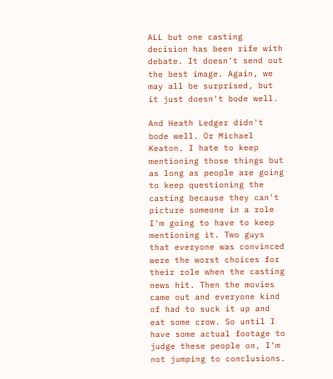ALL but one casting decision has been rife with debate. It doesn't send out the best image. Again, we may all be surprised, but it just doesn't bode well.

And Heath Ledger didn't bode well. Or Michael Keaton. I hate to keep mentioning those things but as long as people are going to keep questioning the casting because they can't picture someone in a role I'm going to have to keep mentioning it. Two guys that everyone was convinced were the worst choices for their role when the casting news hit. Then the movies came out and everyone kind of had to suck it up and eat some crow. So until I have some actual footage to judge these people on, I'm not jumping to conclusions.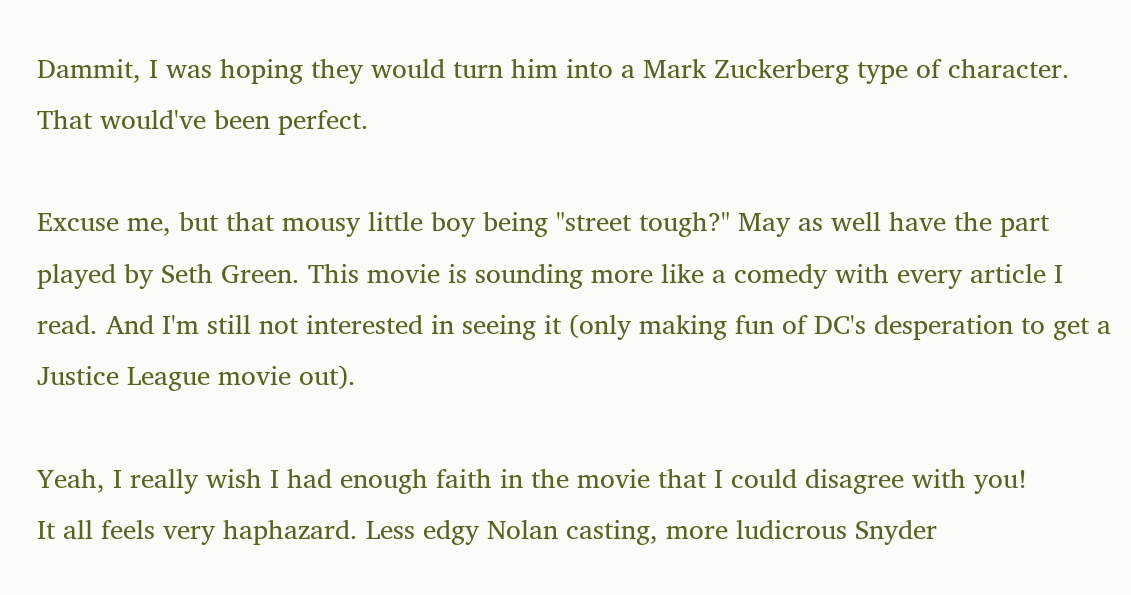Dammit, I was hoping they would turn him into a Mark Zuckerberg type of character. That would've been perfect.

Excuse me, but that mousy little boy being "street tough?" May as well have the part played by Seth Green. This movie is sounding more like a comedy with every article I read. And I'm still not interested in seeing it (only making fun of DC's desperation to get a Justice League movie out).

Yeah, I really wish I had enough faith in the movie that I could disagree with you!
It all feels very haphazard. Less edgy Nolan casting, more ludicrous Snyder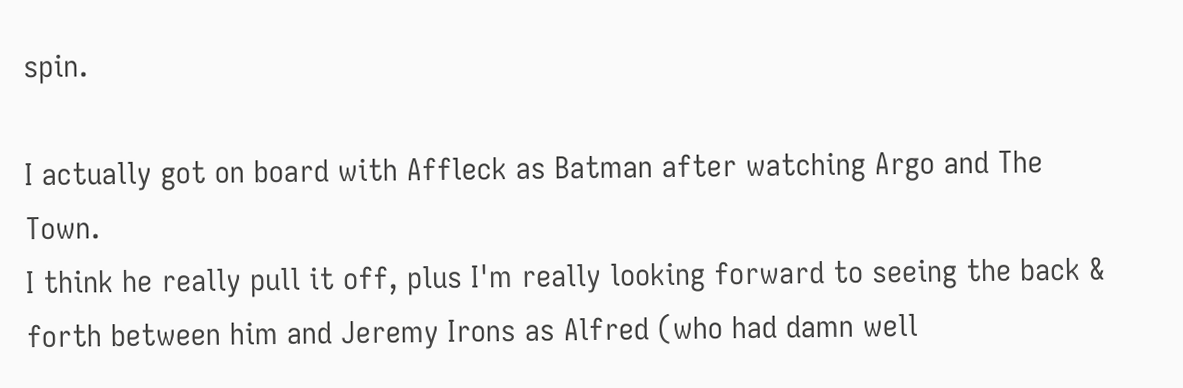spin.

I actually got on board with Affleck as Batman after watching Argo and The Town.
I think he really pull it off, plus I'm really looking forward to seeing the back & forth between him and Jeremy Irons as Alfred (who had damn well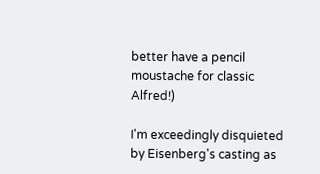better have a pencil moustache for classic Alfred!)

I'm exceedingly disquieted by Eisenberg's casting as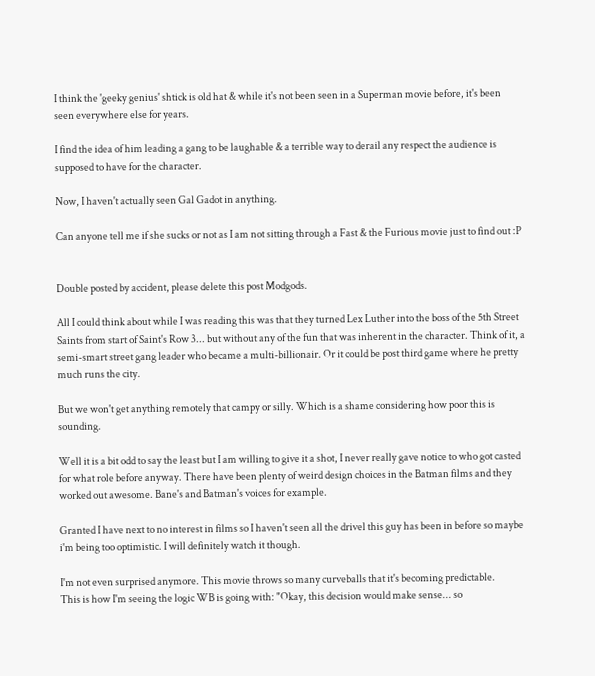I think the 'geeky genius' shtick is old hat & while it's not been seen in a Superman movie before, it's been seen everywhere else for years.

I find the idea of him leading a gang to be laughable & a terrible way to derail any respect the audience is supposed to have for the character.

Now, I haven't actually seen Gal Gadot in anything.

Can anyone tell me if she sucks or not as I am not sitting through a Fast & the Furious movie just to find out :P


Double posted by accident, please delete this post Modgods.

All I could think about while I was reading this was that they turned Lex Luther into the boss of the 5th Street Saints from start of Saint's Row 3... but without any of the fun that was inherent in the character. Think of it, a semi-smart street gang leader who became a multi-billionair. Or it could be post third game where he pretty much runs the city.

But we won't get anything remotely that campy or silly. Which is a shame considering how poor this is sounding.

Well it is a bit odd to say the least but I am willing to give it a shot, I never really gave notice to who got casted for what role before anyway. There have been plenty of weird design choices in the Batman films and they worked out awesome. Bane's and Batman's voices for example.

Granted I have next to no interest in films so I haven't seen all the drivel this guy has been in before so maybe i'm being too optimistic. I will definitely watch it though.

I'm not even surprised anymore. This movie throws so many curveballs that it's becoming predictable.
This is how I'm seeing the logic WB is going with: "Okay, this decision would make sense... so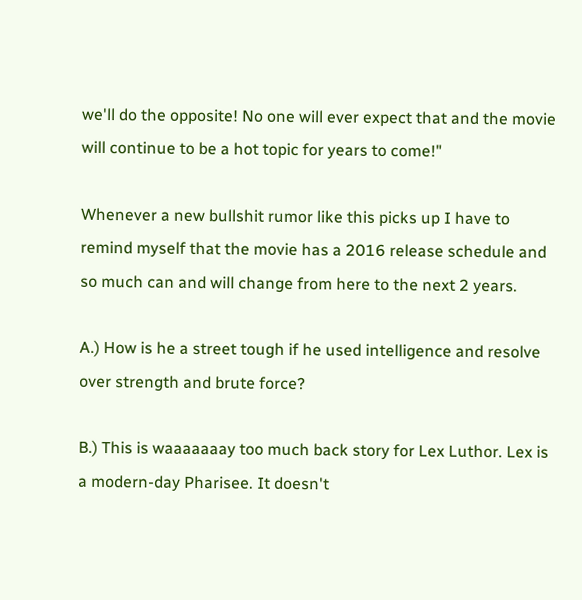we'll do the opposite! No one will ever expect that and the movie will continue to be a hot topic for years to come!"

Whenever a new bullshit rumor like this picks up I have to remind myself that the movie has a 2016 release schedule and so much can and will change from here to the next 2 years.

A.) How is he a street tough if he used intelligence and resolve over strength and brute force?

B.) This is waaaaaaay too much back story for Lex Luthor. Lex is a modern-day Pharisee. It doesn't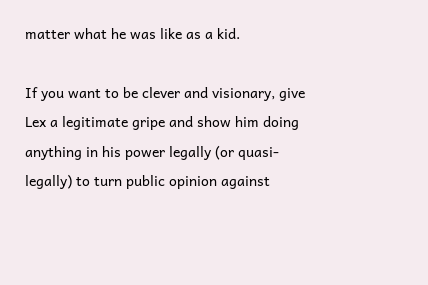matter what he was like as a kid.

If you want to be clever and visionary, give Lex a legitimate gripe and show him doing anything in his power legally (or quasi-legally) to turn public opinion against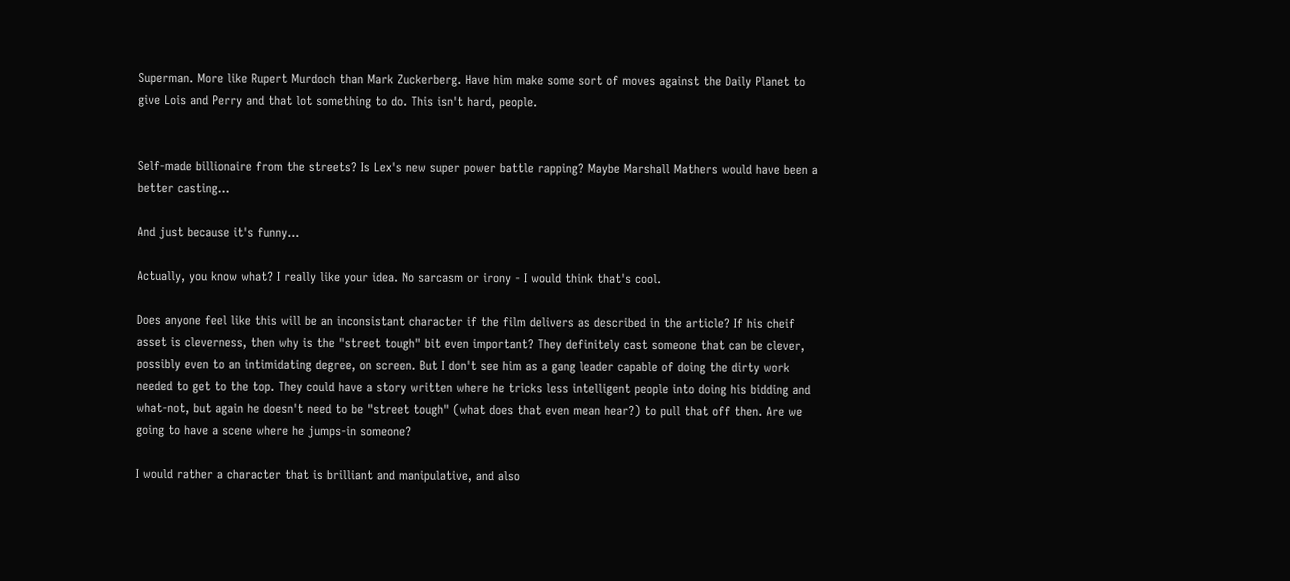Superman. More like Rupert Murdoch than Mark Zuckerberg. Have him make some sort of moves against the Daily Planet to give Lois and Perry and that lot something to do. This isn't hard, people.


Self-made billionaire from the streets? Is Lex's new super power battle rapping? Maybe Marshall Mathers would have been a better casting...

And just because it's funny...

Actually, you know what? I really like your idea. No sarcasm or irony - I would think that's cool.

Does anyone feel like this will be an inconsistant character if the film delivers as described in the article? If his cheif asset is cleverness, then why is the "street tough" bit even important? They definitely cast someone that can be clever, possibly even to an intimidating degree, on screen. But I don't see him as a gang leader capable of doing the dirty work needed to get to the top. They could have a story written where he tricks less intelligent people into doing his bidding and what-not, but again he doesn't need to be "street tough" (what does that even mean hear?) to pull that off then. Are we going to have a scene where he jumps-in someone?

I would rather a character that is brilliant and manipulative, and also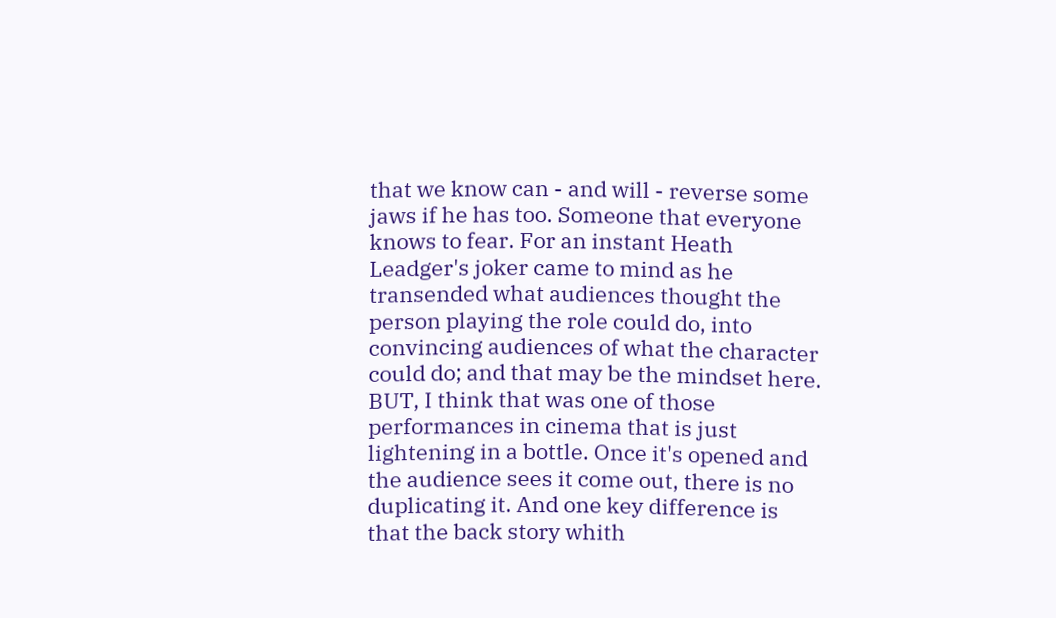that we know can - and will - reverse some jaws if he has too. Someone that everyone knows to fear. For an instant Heath Leadger's joker came to mind as he transended what audiences thought the person playing the role could do, into convincing audiences of what the character could do; and that may be the mindset here. BUT, I think that was one of those performances in cinema that is just lightening in a bottle. Once it's opened and the audience sees it come out, there is no duplicating it. And one key difference is that the back story whith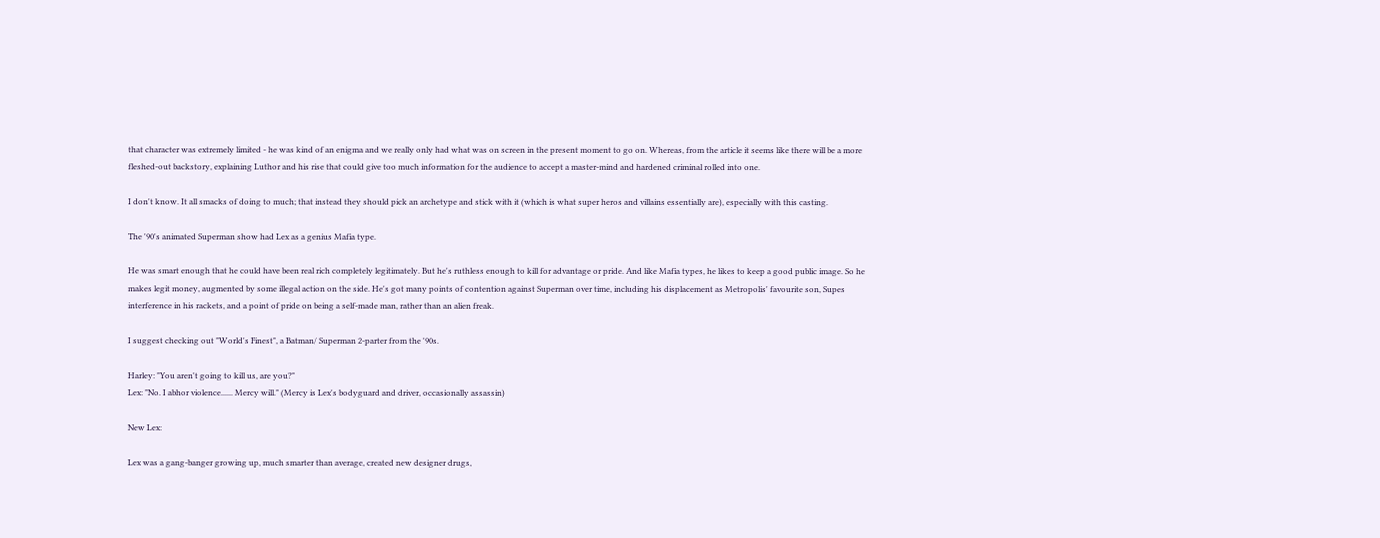that character was extremely limited - he was kind of an enigma and we really only had what was on screen in the present moment to go on. Whereas, from the article it seems like there will be a more fleshed-out backstory, explaining Luthor and his rise that could give too much information for the audience to accept a master-mind and hardened criminal rolled into one.

I don't know. It all smacks of doing to much; that instead they should pick an archetype and stick with it (which is what super heros and villains essentially are), especially with this casting.

The '90's animated Superman show had Lex as a genius Mafia type.

He was smart enough that he could have been real rich completely legitimately. But he's ruthless enough to kill for advantage or pride. And like Mafia types, he likes to keep a good public image. So he makes legit money, augmented by some illegal action on the side. He's got many points of contention against Superman over time, including his displacement as Metropolis' favourite son, Supes interference in his rackets, and a point of pride on being a self-made man, rather than an alien freak.

I suggest checking out "World's Finest", a Batman/ Superman 2-parter from the '90s.

Harley: "You aren't going to kill us, are you?"
Lex: "No. I abhor violence...... Mercy will." (Mercy is Lex's bodyguard and driver, occasionally assassin)

New Lex:

Lex was a gang-banger growing up, much smarter than average, created new designer drugs,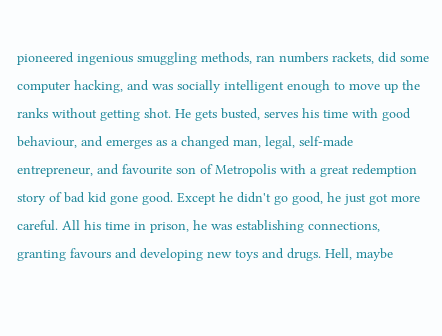pioneered ingenious smuggling methods, ran numbers rackets, did some computer hacking, and was socially intelligent enough to move up the ranks without getting shot. He gets busted, serves his time with good behaviour, and emerges as a changed man, legal, self-made entrepreneur, and favourite son of Metropolis with a great redemption story of bad kid gone good. Except he didn't go good, he just got more careful. All his time in prison, he was establishing connections, granting favours and developing new toys and drugs. Hell, maybe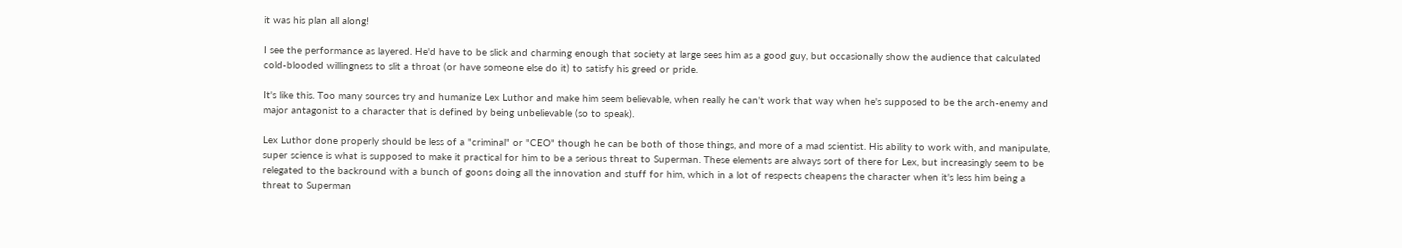it was his plan all along!

I see the performance as layered. He'd have to be slick and charming enough that society at large sees him as a good guy, but occasionally show the audience that calculated cold-blooded willingness to slit a throat (or have someone else do it) to satisfy his greed or pride.

It's like this. Too many sources try and humanize Lex Luthor and make him seem believable, when really he can't work that way when he's supposed to be the arch-enemy and major antagonist to a character that is defined by being unbelievable (so to speak).

Lex Luthor done properly should be less of a "criminal" or "CEO" though he can be both of those things, and more of a mad scientist. His ability to work with, and manipulate, super science is what is supposed to make it practical for him to be a serious threat to Superman. These elements are always sort of there for Lex, but increasingly seem to be relegated to the backround with a bunch of goons doing all the innovation and stuff for him, which in a lot of respects cheapens the character when it's less him being a threat to Superman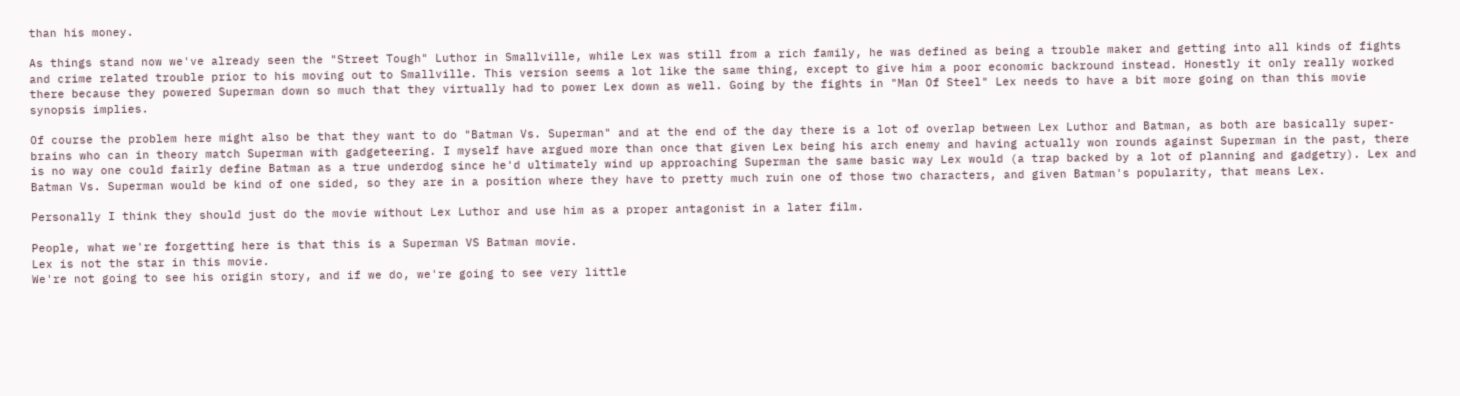than his money.

As things stand now we've already seen the "Street Tough" Luthor in Smallville, while Lex was still from a rich family, he was defined as being a trouble maker and getting into all kinds of fights and crime related trouble prior to his moving out to Smallville. This version seems a lot like the same thing, except to give him a poor economic backround instead. Honestly it only really worked there because they powered Superman down so much that they virtually had to power Lex down as well. Going by the fights in "Man Of Steel" Lex needs to have a bit more going on than this movie synopsis implies.

Of course the problem here might also be that they want to do "Batman Vs. Superman" and at the end of the day there is a lot of overlap between Lex Luthor and Batman, as both are basically super-brains who can in theory match Superman with gadgeteering. I myself have argued more than once that given Lex being his arch enemy and having actually won rounds against Superman in the past, there is no way one could fairly define Batman as a true underdog since he'd ultimately wind up approaching Superman the same basic way Lex would (a trap backed by a lot of planning and gadgetry). Lex and Batman Vs. Superman would be kind of one sided, so they are in a position where they have to pretty much ruin one of those two characters, and given Batman's popularity, that means Lex.

Personally I think they should just do the movie without Lex Luthor and use him as a proper antagonist in a later film.

People, what we're forgetting here is that this is a Superman VS Batman movie.
Lex is not the star in this movie.
We're not going to see his origin story, and if we do, we're going to see very little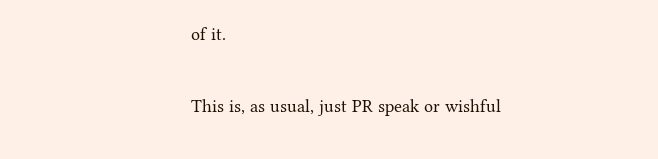of it.

This is, as usual, just PR speak or wishful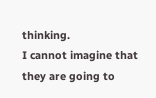thinking.
I cannot imagine that they are going to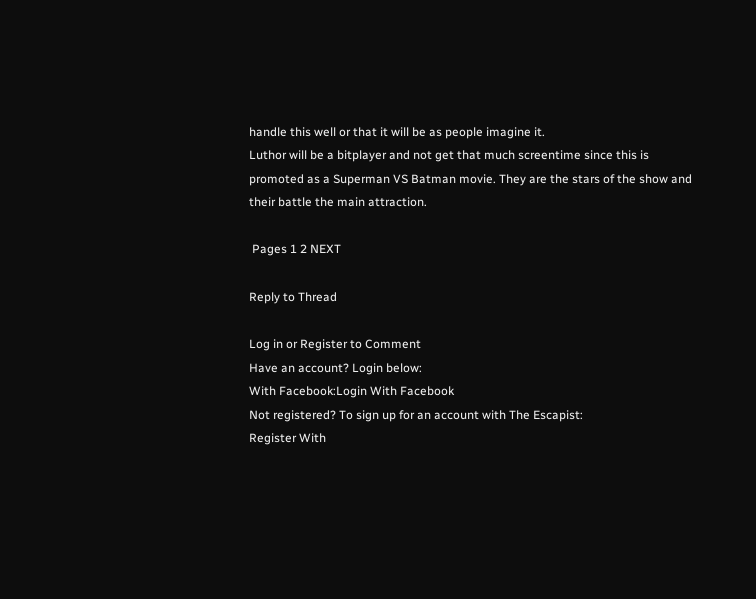handle this well or that it will be as people imagine it.
Luthor will be a bitplayer and not get that much screentime since this is promoted as a Superman VS Batman movie. They are the stars of the show and their battle the main attraction.

 Pages 1 2 NEXT

Reply to Thread

Log in or Register to Comment
Have an account? Login below:
With Facebook:Login With Facebook
Not registered? To sign up for an account with The Escapist:
Register With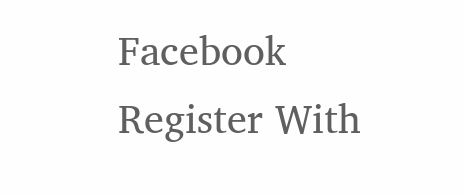Facebook
Register With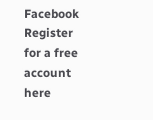Facebook
Register for a free account here